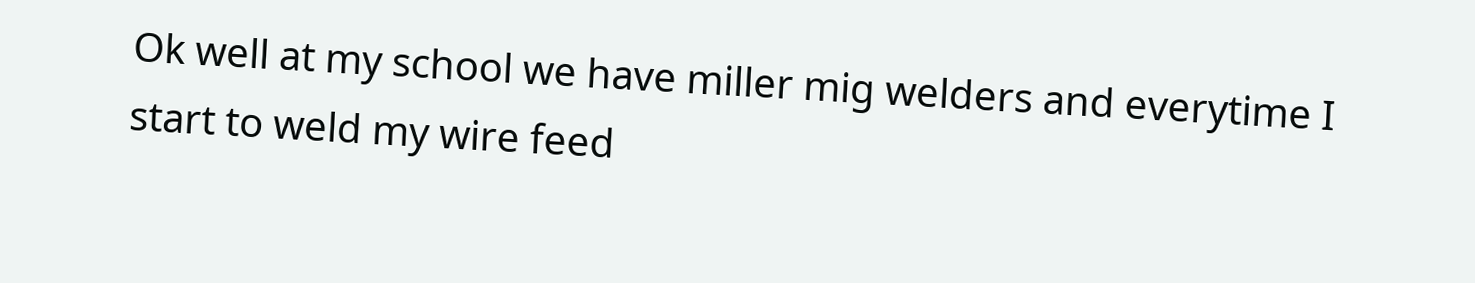Ok well at my school we have miller mig welders and everytime I start to weld my wire feed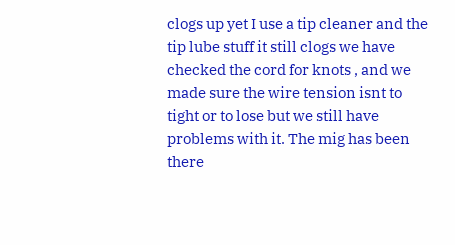clogs up yet I use a tip cleaner and the tip lube stuff it still clogs we have checked the cord for knots , and we made sure the wire tension isnt to tight or to lose but we still have problems with it. The mig has been there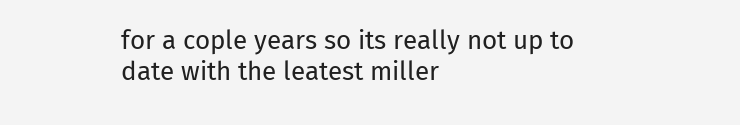for a cople years so its really not up to date with the leatest miller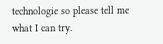technologie so please tell me what I can try.